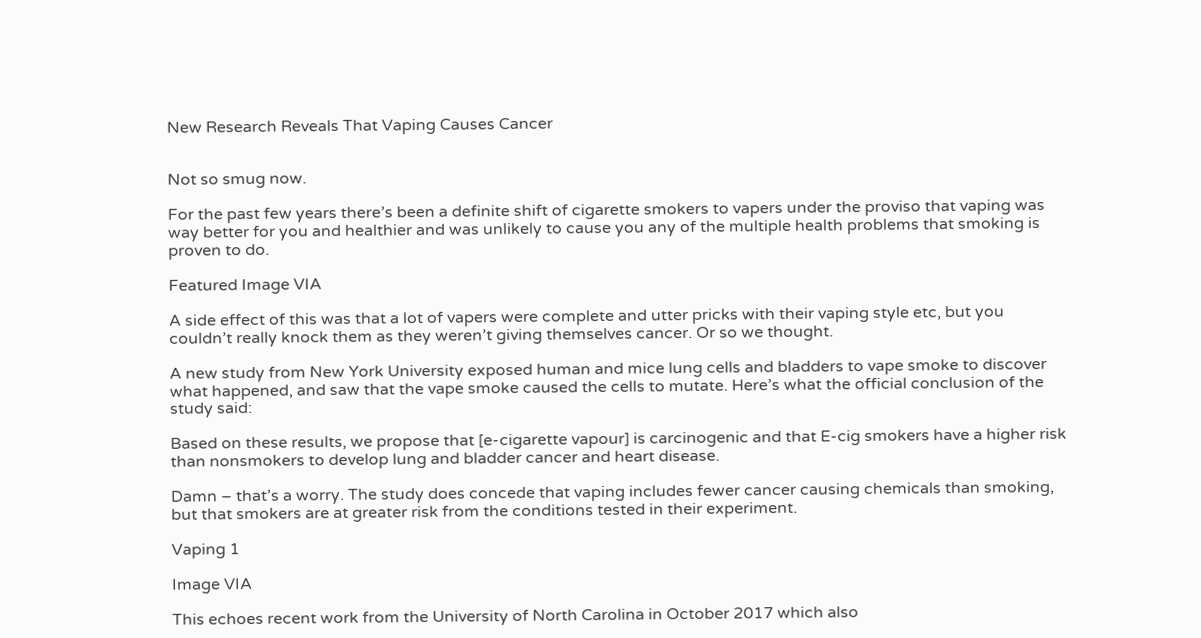New Research Reveals That Vaping Causes Cancer


Not so smug now.

For the past few years there’s been a definite shift of cigarette smokers to vapers under the proviso that vaping was way better for you and healthier and was unlikely to cause you any of the multiple health problems that smoking is proven to do.

Featured Image VIA

A side effect of this was that a lot of vapers were complete and utter pricks with their vaping style etc, but you couldn’t really knock them as they weren’t giving themselves cancer. Or so we thought.

A new study from New York University exposed human and mice lung cells and bladders to vape smoke to discover what happened, and saw that the vape smoke caused the cells to mutate. Here’s what the official conclusion of the study said:

Based on these results, we propose that [e-cigarette vapour] is carcinogenic and that E-cig smokers have a higher risk than nonsmokers to develop lung and bladder cancer and heart disease.

Damn – that’s a worry. The study does concede that vaping includes fewer cancer causing chemicals than smoking, but that smokers are at greater risk from the conditions tested in their experiment.

Vaping 1

Image VIA

This echoes recent work from the University of North Carolina in October 2017 which also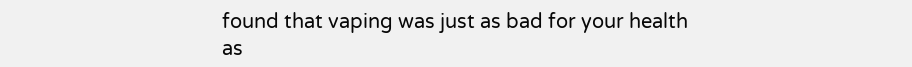found that vaping was just as bad for your health as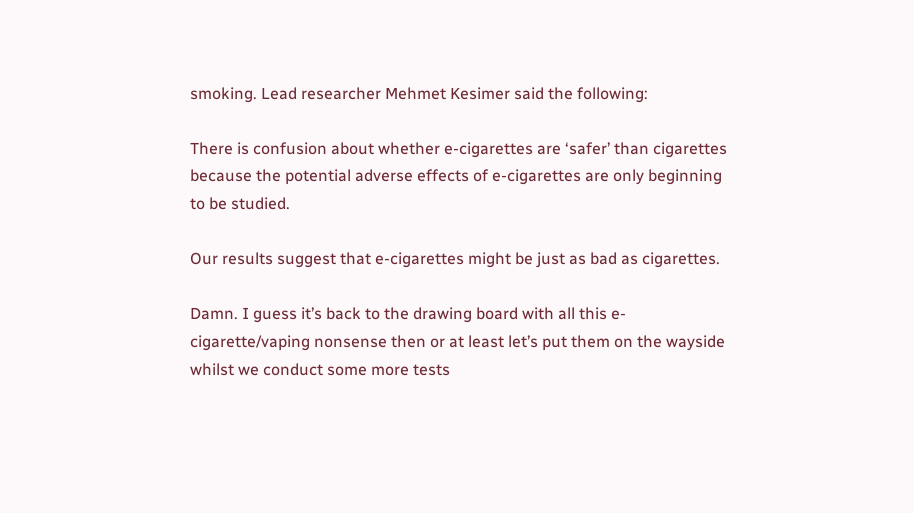smoking. Lead researcher Mehmet Kesimer said the following:

There is confusion about whether e-cigarettes are ‘safer’ than cigarettes because the potential adverse effects of e-cigarettes are only beginning to be studied.

Our results suggest that e-cigarettes might be just as bad as cigarettes.

Damn. I guess it’s back to the drawing board with all this e-cigarette/vaping nonsense then or at least let’s put them on the wayside whilst we conduct some more tests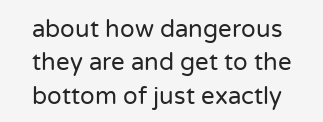about how dangerous they are and get to the bottom of just exactly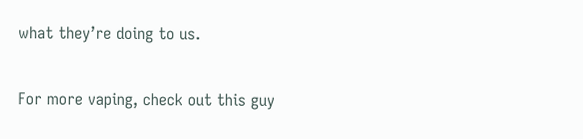what they’re doing to us.

For more vaping, check out this guy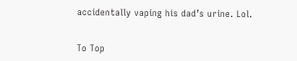accidentally vaping his dad’s urine. Lol.


To Top